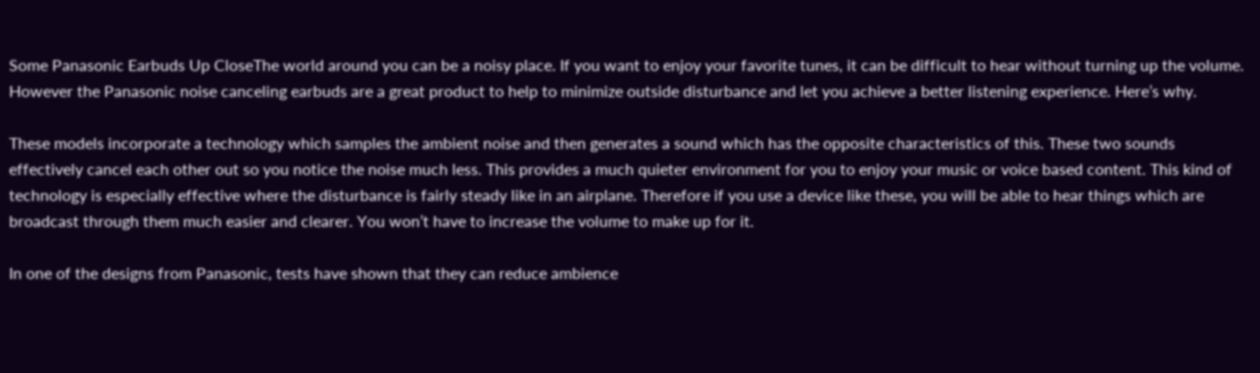Some Panasonic Earbuds Up CloseThe world around you can be a noisy place. If you want to enjoy your favorite tunes, it can be difficult to hear without turning up the volume. However the Panasonic noise canceling earbuds are a great product to help to minimize outside disturbance and let you achieve a better listening experience. Here’s why.

These models incorporate a technology which samples the ambient noise and then generates a sound which has the opposite characteristics of this. These two sounds effectively cancel each other out so you notice the noise much less. This provides a much quieter environment for you to enjoy your music or voice based content. This kind of technology is especially effective where the disturbance is fairly steady like in an airplane. Therefore if you use a device like these, you will be able to hear things which are broadcast through them much easier and clearer. You won’t have to increase the volume to make up for it.

In one of the designs from Panasonic, tests have shown that they can reduce ambience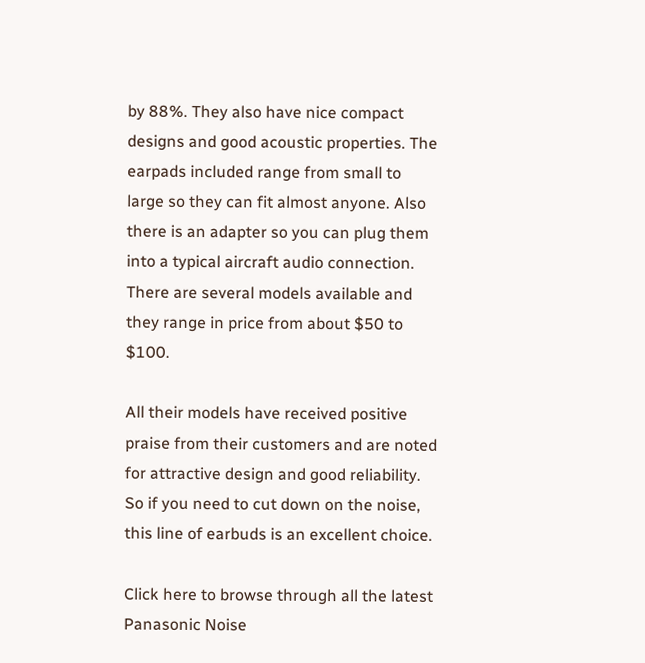by 88%. They also have nice compact designs and good acoustic properties. The earpads included range from small to large so they can fit almost anyone. Also there is an adapter so you can plug them into a typical aircraft audio connection. There are several models available and they range in price from about $50 to $100.

All their models have received positive praise from their customers and are noted for attractive design and good reliability. So if you need to cut down on the noise, this line of earbuds is an excellent choice.

Click here to browse through all the latest Panasonic Noise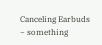Canceling Earbuds ~ something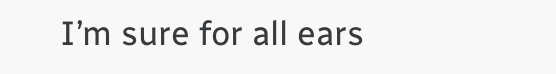I’m sure for all ears